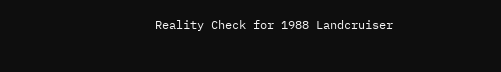Reality Check for 1988 Landcruiser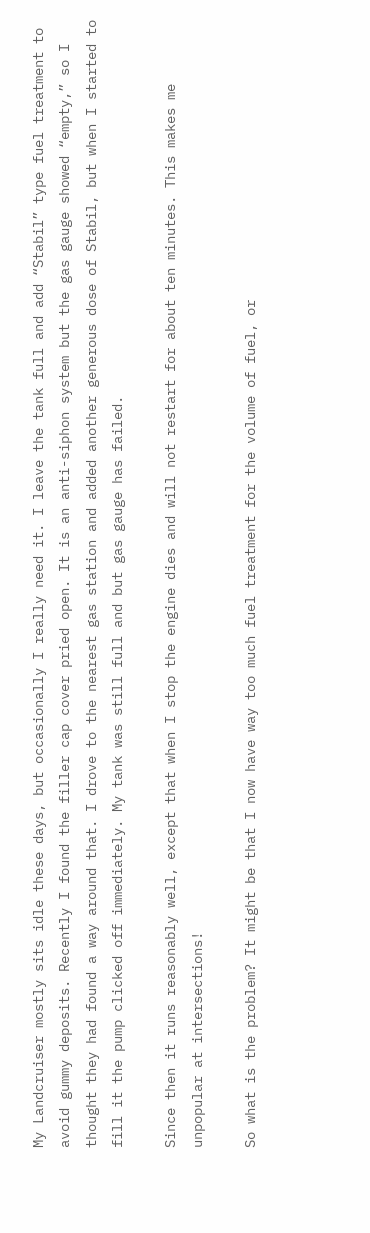My Landcruiser mostly sits idle these days, but occasionally I really need it. I leave the tank full and add “Stabil” type fuel treatment to avoid gummy deposits. Recently I found the filler cap cover pried open. It is an anti-siphon system but the gas gauge showed “empty,” so I thought they had found a way around that. I drove to the nearest gas station and added another generous dose of Stabil, but when I started to fill it the pump clicked off immediately. My tank was still full and but gas gauge has failed.

Since then it runs reasonably well, except that when I stop the engine dies and will not restart for about ten minutes. This makes me unpopular at intersections!

So what is the problem? It might be that I now have way too much fuel treatment for the volume of fuel, or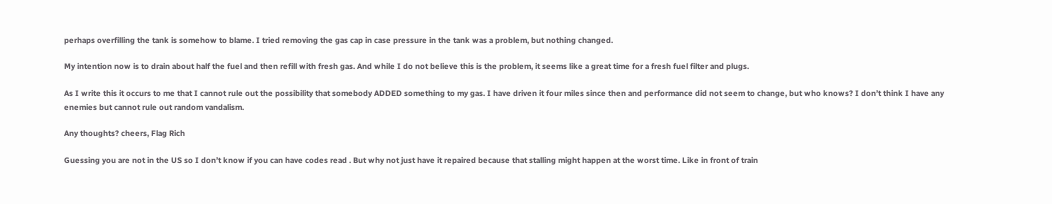perhaps overfilling the tank is somehow to blame. I tried removing the gas cap in case pressure in the tank was a problem, but nothing changed.

My intention now is to drain about half the fuel and then refill with fresh gas. And while I do not believe this is the problem, it seems like a great time for a fresh fuel filter and plugs.

As I write this it occurs to me that I cannot rule out the possibility that somebody ADDED something to my gas. I have driven it four miles since then and performance did not seem to change, but who knows? I don’t think I have any enemies but cannot rule out random vandalism.

Any thoughts? cheers, Flag Rich

Guessing you are not in the US so I don’t know if you can have codes read . But why not just have it repaired because that stalling might happen at the worst time. Like in front of train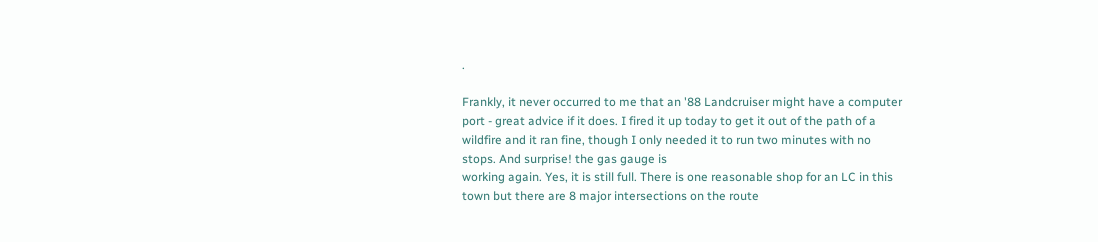.

Frankly, it never occurred to me that an '88 Landcruiser might have a computer port - great advice if it does. I fired it up today to get it out of the path of a wildfire and it ran fine, though I only needed it to run two minutes with no stops. And surprise! the gas gauge is
working again. Yes, it is still full. There is one reasonable shop for an LC in this town but there are 8 major intersections on the route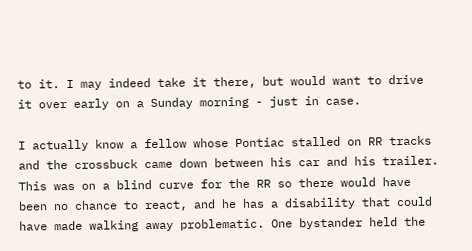to it. I may indeed take it there, but would want to drive it over early on a Sunday morning - just in case.

I actually know a fellow whose Pontiac stalled on RR tracks and the crossbuck came down between his car and his trailer. This was on a blind curve for the RR so there would have been no chance to react, and he has a disability that could have made walking away problematic. One bystander held the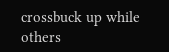crossbuck up while others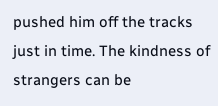pushed him off the tracks just in time. The kindness of strangers can be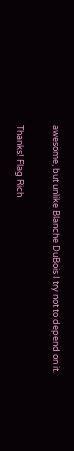awesome, but unlike Blanche DuBois I try not to depend on it.

Thanks! Flag Rich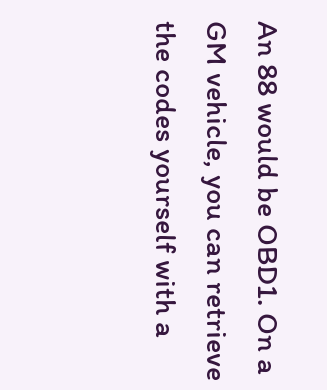An 88 would be OBD1. On a GM vehicle, you can retrieve the codes yourself with a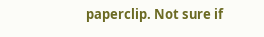paperclip. Not sure if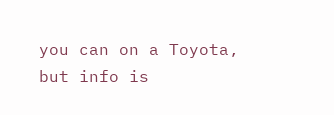you can on a Toyota, but info is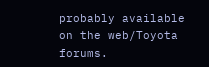probably available on the web/Toyota forums.